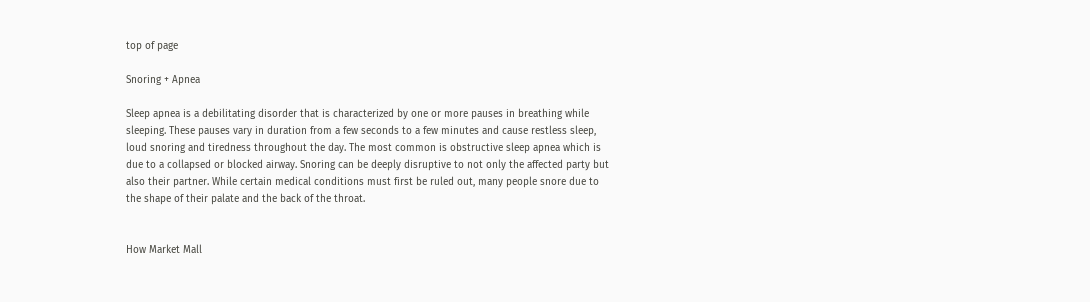top of page

Snoring + Apnea

Sleep apnea is a debilitating disorder that is characterized by one or more pauses in breathing while sleeping. These pauses vary in duration from a few seconds to a few minutes and cause restless sleep, loud snoring and tiredness throughout the day. The most common is obstructive sleep apnea which is due to a collapsed or blocked airway. Snoring can be deeply disruptive to not only the affected party but also their partner. While certain medical conditions must first be ruled out, many people snore due to the shape of their palate and the back of the throat.


How Market Mall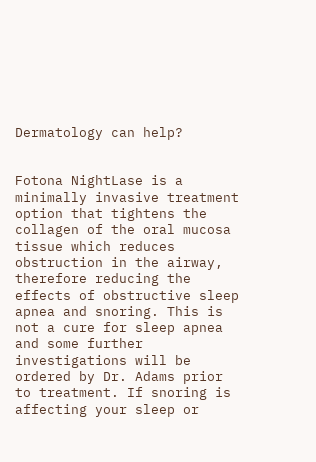Dermatology can help?


Fotona NightLase is a minimally invasive treatment option that tightens the collagen of the oral mucosa tissue which reduces obstruction in the airway, therefore reducing the effects of obstructive sleep apnea and snoring. This is not a cure for sleep apnea and some further investigations will be ordered by Dr. Adams prior to treatment. If snoring is affecting your sleep or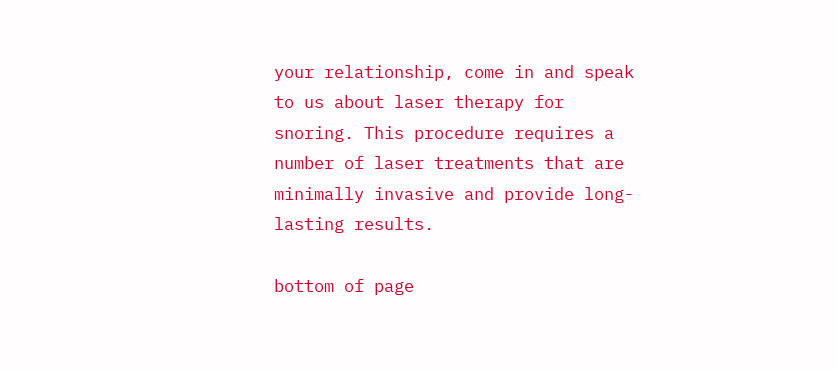your relationship, come in and speak to us about laser therapy for snoring. This procedure requires a number of laser treatments that are minimally invasive and provide long-lasting results.

bottom of page